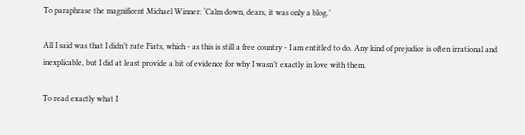To paraphrase the magnificent Michael Winner: ‘Calm down, dears, it was only a blog.’

All I said was that I didn’t rate Fiats, which - as this is still a free country - I am entitled to do. Any kind of prejudice is often irrational and inexplicable, but I did at least provide a bit of evidence for why I wasn’t exactly in love with them.

To read exactly what I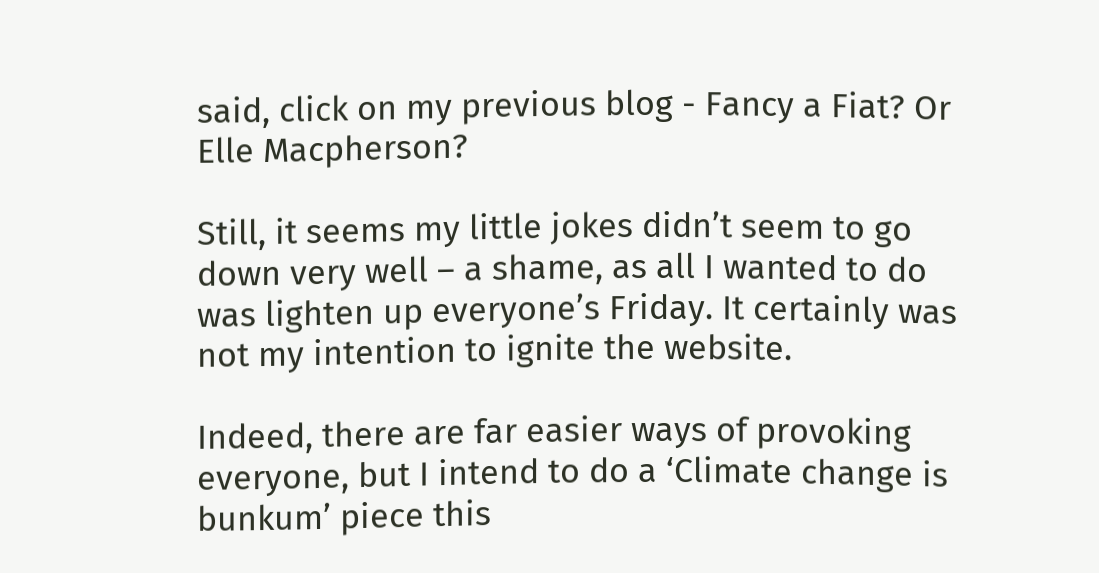said, click on my previous blog - Fancy a Fiat? Or Elle Macpherson?

Still, it seems my little jokes didn’t seem to go down very well – a shame, as all I wanted to do was lighten up everyone’s Friday. It certainly was not my intention to ignite the website.

Indeed, there are far easier ways of provoking everyone, but I intend to do a ‘Climate change is bunkum’ piece this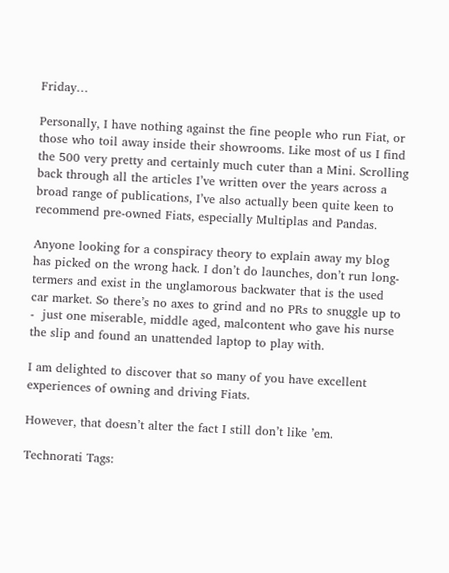Friday…

Personally, I have nothing against the fine people who run Fiat, or those who toil away inside their showrooms. Like most of us I find the 500 very pretty and certainly much cuter than a Mini. Scrolling back through all the articles I’ve written over the years across a broad range of publications, I’ve also actually been quite keen to recommend pre-owned Fiats, especially Multiplas and Pandas.

Anyone looking for a conspiracy theory to explain away my blog has picked on the wrong hack. I don’t do launches, don’t run long-termers and exist in the unglamorous backwater that is the used car market. So there’s no axes to grind and no PRs to snuggle up to -  just one miserable, middle aged, malcontent who gave his nurse the slip and found an unattended laptop to play with.

I am delighted to discover that so many of you have excellent experiences of owning and driving Fiats.

However, that doesn’t alter the fact I still don’t like ’em.

Technorati Tags: